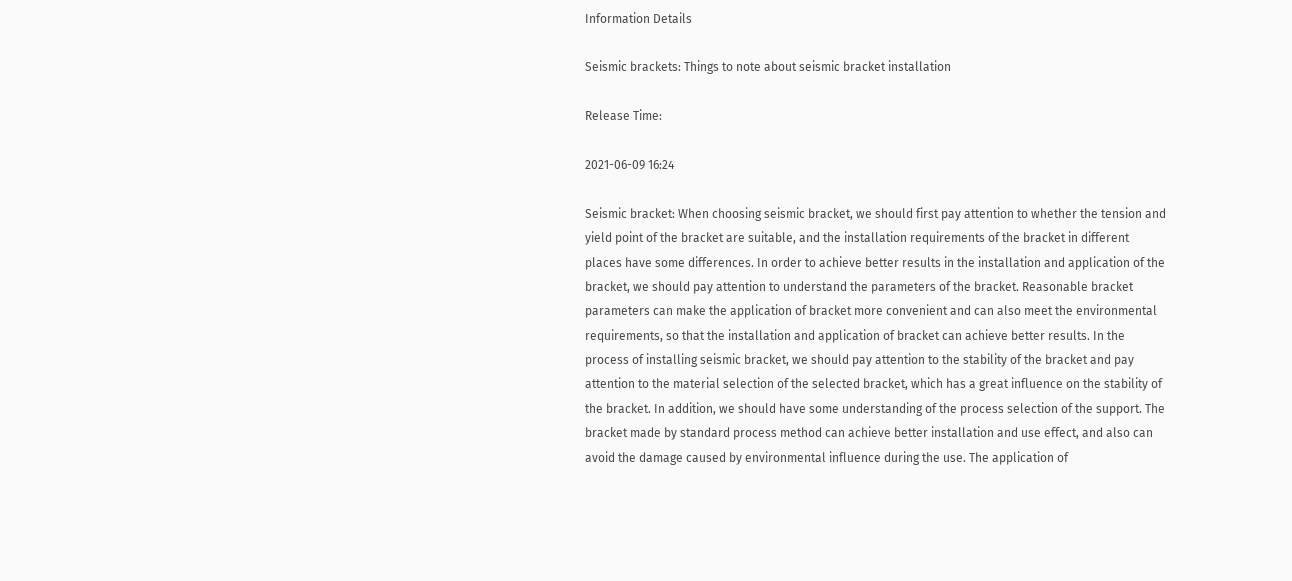Information Details

Seismic brackets: Things to note about seismic bracket installation

Release Time:

2021-06-09 16:24

Seismic bracket: When choosing seismic bracket, we should first pay attention to whether the tension and yield point of the bracket are suitable, and the installation requirements of the bracket in different places have some differences. In order to achieve better results in the installation and application of the bracket, we should pay attention to understand the parameters of the bracket. Reasonable bracket parameters can make the application of bracket more convenient and can also meet the environmental requirements, so that the installation and application of bracket can achieve better results. In the process of installing seismic bracket, we should pay attention to the stability of the bracket and pay attention to the material selection of the selected bracket, which has a great influence on the stability of the bracket. In addition, we should have some understanding of the process selection of the support. The bracket made by standard process method can achieve better installation and use effect, and also can avoid the damage caused by environmental influence during the use. The application of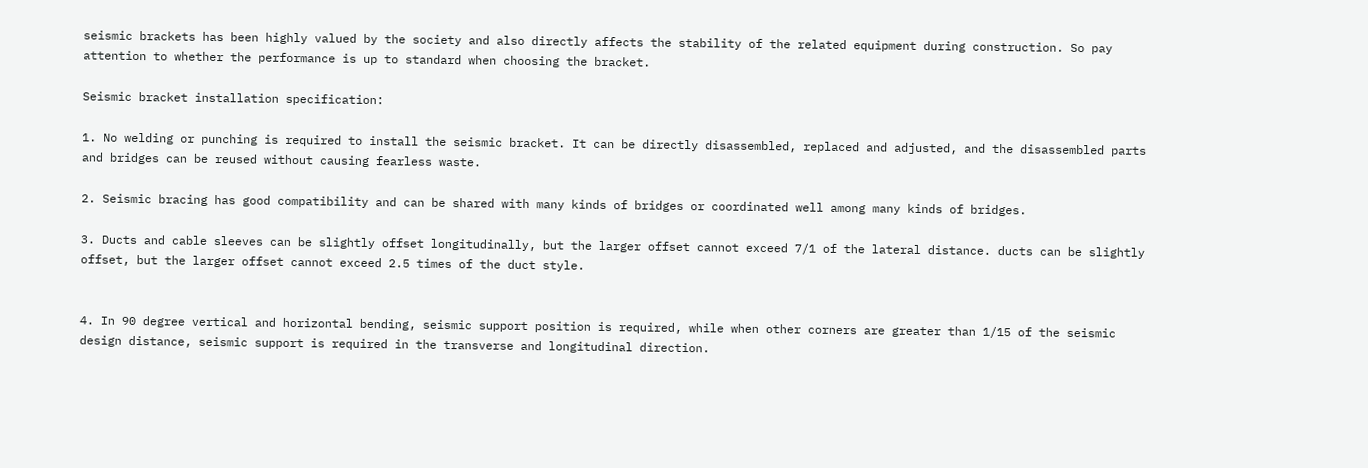seismic brackets has been highly valued by the society and also directly affects the stability of the related equipment during construction. So pay attention to whether the performance is up to standard when choosing the bracket.

Seismic bracket installation specification:

1. No welding or punching is required to install the seismic bracket. It can be directly disassembled, replaced and adjusted, and the disassembled parts and bridges can be reused without causing fearless waste.

2. Seismic bracing has good compatibility and can be shared with many kinds of bridges or coordinated well among many kinds of bridges.

3. Ducts and cable sleeves can be slightly offset longitudinally, but the larger offset cannot exceed 7/1 of the lateral distance. ducts can be slightly offset, but the larger offset cannot exceed 2.5 times of the duct style.


4. In 90 degree vertical and horizontal bending, seismic support position is required, while when other corners are greater than 1/15 of the seismic design distance, seismic support is required in the transverse and longitudinal direction.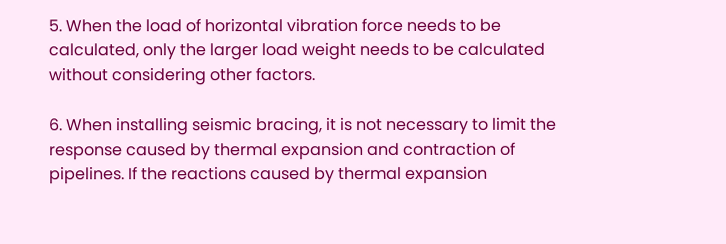5. When the load of horizontal vibration force needs to be calculated, only the larger load weight needs to be calculated without considering other factors.

6. When installing seismic bracing, it is not necessary to limit the response caused by thermal expansion and contraction of pipelines. If the reactions caused by thermal expansion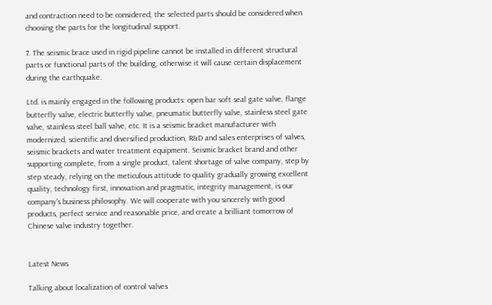and contraction need to be considered, the selected parts should be considered when choosing the parts for the longitudinal support.

7. The seismic brace used in rigid pipeline cannot be installed in different structural parts or functional parts of the building, otherwise it will cause certain displacement during the earthquake.

Ltd. is mainly engaged in the following products: open bar soft seal gate valve, flange butterfly valve, electric butterfly valve, pneumatic butterfly valve, stainless steel gate valve, stainless steel ball valve, etc. It is a seismic bracket manufacturer with modernized, scientific and diversified production, R&D and sales enterprises of valves, seismic brackets and water treatment equipment. Seismic bracket brand and other supporting complete, from a single product, talent shortage of valve company, step by step steady, relying on the meticulous attitude to quality gradually growing excellent quality, technology first, innovation and pragmatic, integrity management, is our company's business philosophy. We will cooperate with you sincerely with good products, perfect service and reasonable price, and create a brilliant tomorrow of Chinese valve industry together.


Latest News

Talking about localization of control valves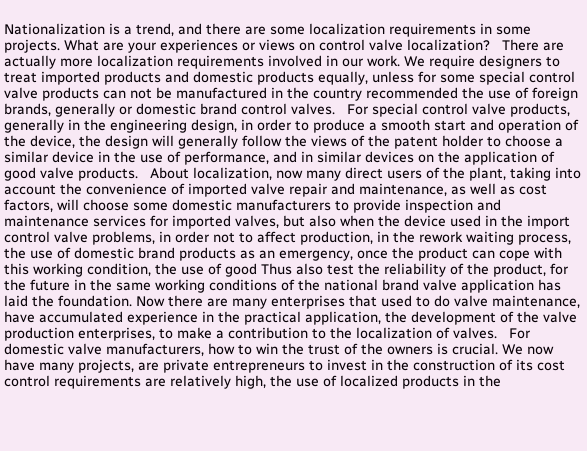Nationalization is a trend, and there are some localization requirements in some projects. What are your experiences or views on control valve localization?   There are actually more localization requirements involved in our work. We require designers to treat imported products and domestic products equally, unless for some special control valve products can not be manufactured in the country recommended the use of foreign brands, generally or domestic brand control valves.   For special control valve products, generally in the engineering design, in order to produce a smooth start and operation of the device, the design will generally follow the views of the patent holder to choose a similar device in the use of performance, and in similar devices on the application of good valve products.   About localization, now many direct users of the plant, taking into account the convenience of imported valve repair and maintenance, as well as cost factors, will choose some domestic manufacturers to provide inspection and maintenance services for imported valves, but also when the device used in the import control valve problems, in order not to affect production, in the rework waiting process, the use of domestic brand products as an emergency, once the product can cope with this working condition, the use of good Thus also test the reliability of the product, for the future in the same working conditions of the national brand valve application has laid the foundation. Now there are many enterprises that used to do valve maintenance, have accumulated experience in the practical application, the development of the valve production enterprises, to make a contribution to the localization of valves.   For domestic valve manufacturers, how to win the trust of the owners is crucial. We now have many projects, are private entrepreneurs to invest in the construction of its cost control requirements are relatively high, the use of localized products in the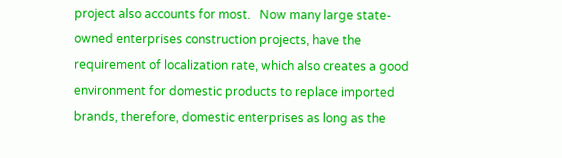project also accounts for most.   Now many large state-owned enterprises construction projects, have the requirement of localization rate, which also creates a good environment for domestic products to replace imported brands, therefore, domestic enterprises as long as the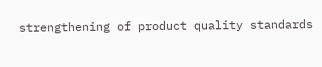strengthening of product quality standards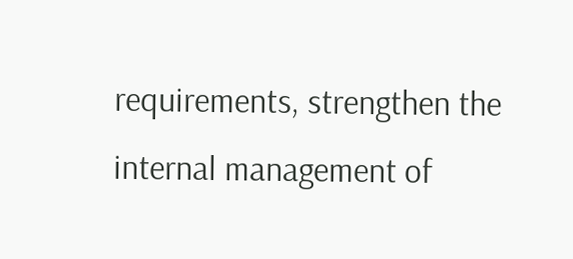requirements, strengthen the internal management of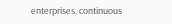enterprises, continuous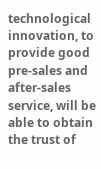technological innovation, to provide good pre-sales and after-sales service, will be able to obtain the trust of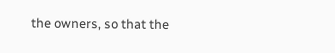the owners, so that the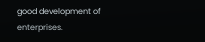good development of enterprises.